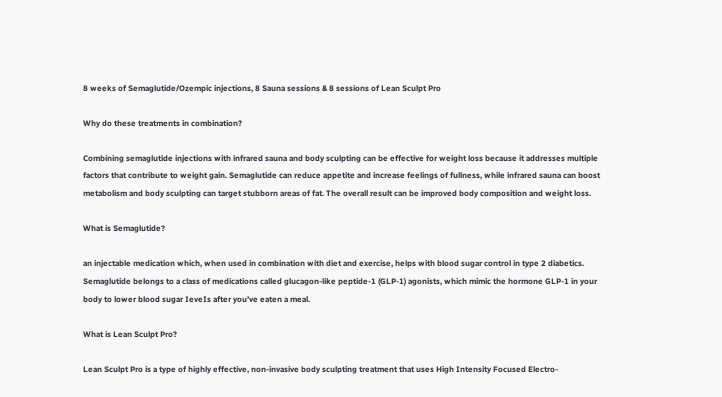8 weeks of Semaglutide/Ozempic injections, 8 Sauna sessions & 8 sessions of Lean Sculpt Pro

Why do these treatments in combination?

Combining semaglutide injections with infrared sauna and body sculpting can be effective for weight loss because it addresses multiple factors that contribute to weight gain. Semaglutide can reduce appetite and increase feelings of fullness, while infrared sauna can boost metabolism and body sculpting can target stubborn areas of fat. The overall result can be improved body composition and weight loss.

What is Semaglutide?

an injectable medication which, when used in combination with diet and exercise, helps with blood sugar control in type 2 diabetics. Semaglutide belongs to a class of medications called glucagon-like peptide-1 (GLP-1) agonists, which mimic the hormone GLP-1 in your body to lower blood sugar IeveIs after you’ve eaten a meal.

What is Lean Sculpt Pro?

Lean Sculpt Pro is a type of highly effective, non-invasive body sculpting treatment that uses High Intensity Focused Electro-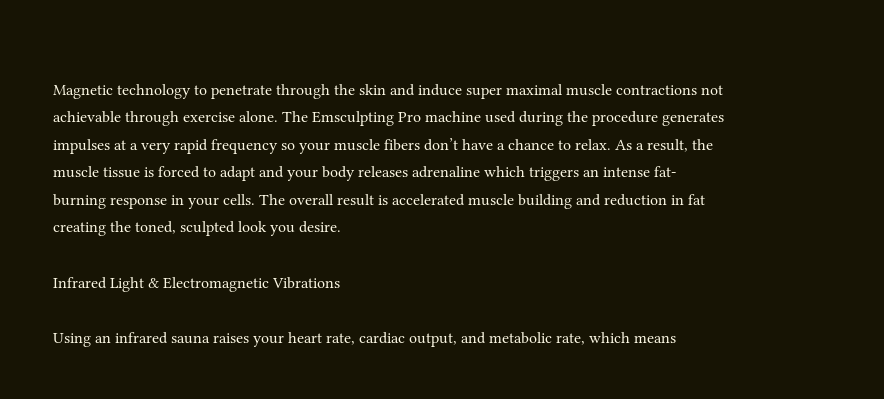Magnetic technology to penetrate through the skin and induce super maximal muscle contractions not achievable through exercise alone. The Emsculpting Pro machine used during the procedure generates impulses at a very rapid frequency so your muscle fibers don’t have a chance to relax. As a result, the muscle tissue is forced to adapt and your body releases adrenaline which triggers an intense fat-burning response in your cells. The overall result is accelerated muscle building and reduction in fat creating the toned, sculpted look you desire.

Infrared Light & Electromagnetic Vibrations

Using an infrared sauna raises your heart rate, cardiac output, and metabolic rate, which means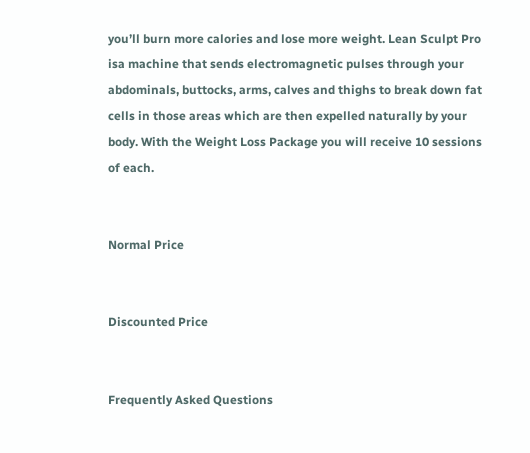you’ll burn more calories and lose more weight. Lean Sculpt Pro isa machine that sends electromagnetic pulses through your abdominals, buttocks, arms, calves and thighs to break down fat cells in those areas which are then expelled naturally by your body. With the Weight Loss Package you will receive 10 sessions of each.


Normal Price


Discounted Price


Frequently Asked Questions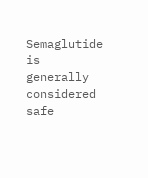Semaglutide is generally considered safe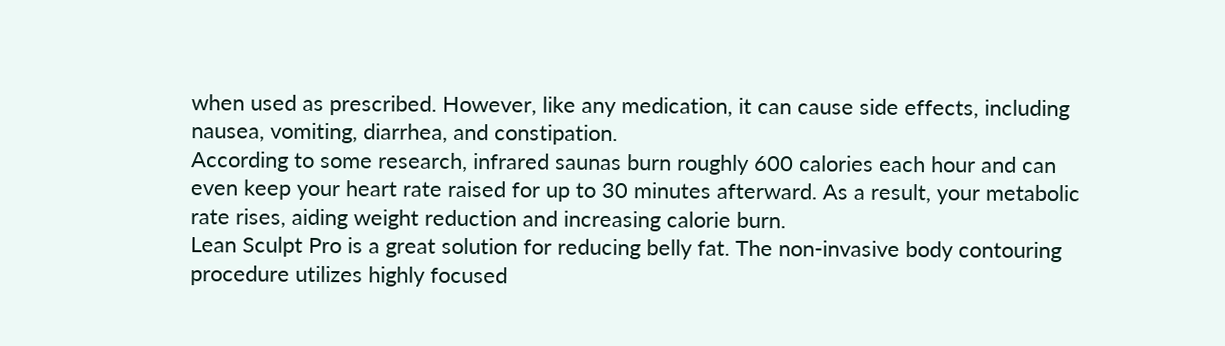when used as prescribed. However, like any medication, it can cause side effects, including nausea, vomiting, diarrhea, and constipation.
According to some research, infrared saunas burn roughly 600 calories each hour and can even keep your heart rate raised for up to 30 minutes afterward. As a result, your metabolic rate rises, aiding weight reduction and increasing calorie burn.
Lean Sculpt Pro is a great solution for reducing belly fat. The non-invasive body contouring procedure utilizes highly focused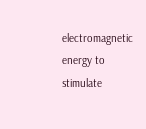electromagnetic energy to stimulate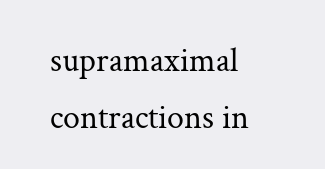supramaximal contractions in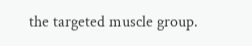the targeted muscle group.